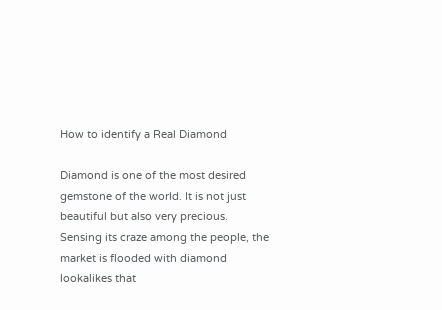How to identify a Real Diamond

Diamond is one of the most desired gemstone of the world. It is not just beautiful but also very precious. Sensing its craze among the people, the market is flooded with diamond lookalikes that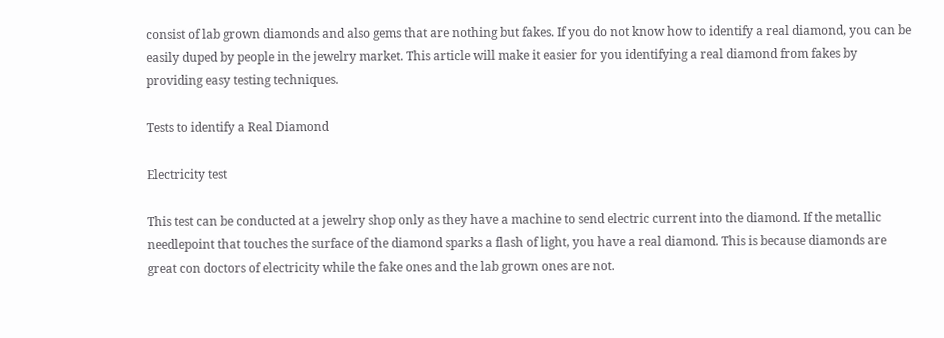consist of lab grown diamonds and also gems that are nothing but fakes. If you do not know how to identify a real diamond, you can be easily duped by people in the jewelry market. This article will make it easier for you identifying a real diamond from fakes by providing easy testing techniques.

Tests to identify a Real Diamond

Electricity test

This test can be conducted at a jewelry shop only as they have a machine to send electric current into the diamond. If the metallic needlepoint that touches the surface of the diamond sparks a flash of light, you have a real diamond. This is because diamonds are great con doctors of electricity while the fake ones and the lab grown ones are not.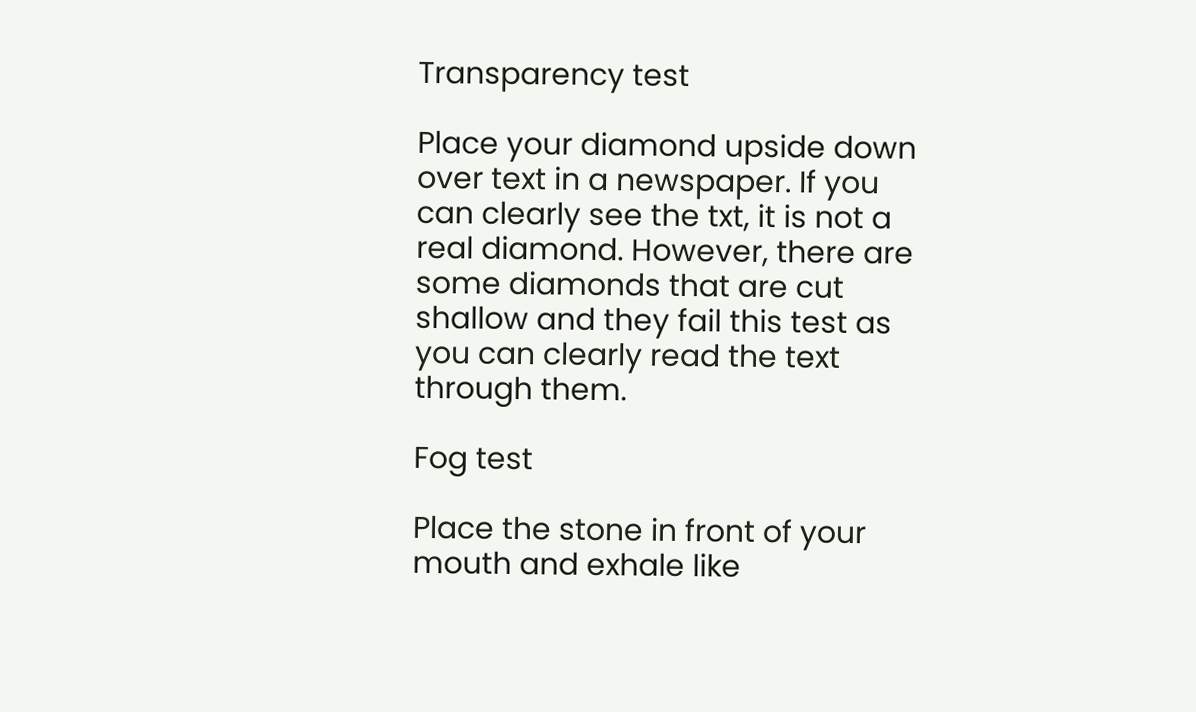Transparency test

Place your diamond upside down over text in a newspaper. If you can clearly see the txt, it is not a real diamond. However, there are some diamonds that are cut shallow and they fail this test as you can clearly read the text through them.

Fog test

Place the stone in front of your mouth and exhale like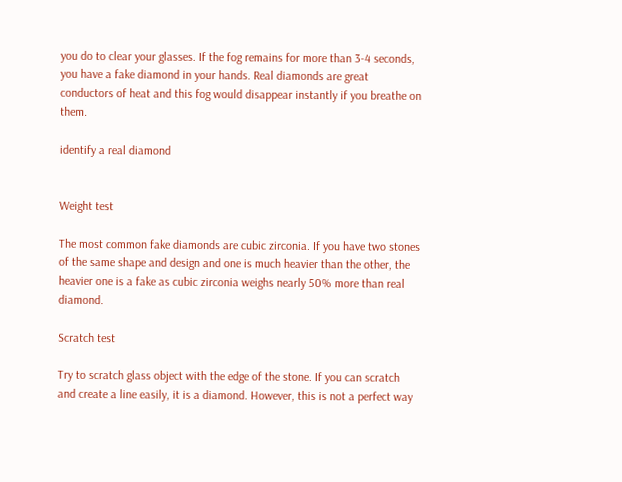you do to clear your glasses. If the fog remains for more than 3-4 seconds, you have a fake diamond in your hands. Real diamonds are great conductors of heat and this fog would disappear instantly if you breathe on them.

identify a real diamond


Weight test

The most common fake diamonds are cubic zirconia. If you have two stones of the same shape and design and one is much heavier than the other, the heavier one is a fake as cubic zirconia weighs nearly 50% more than real diamond.

Scratch test

Try to scratch glass object with the edge of the stone. If you can scratch and create a line easily, it is a diamond. However, this is not a perfect way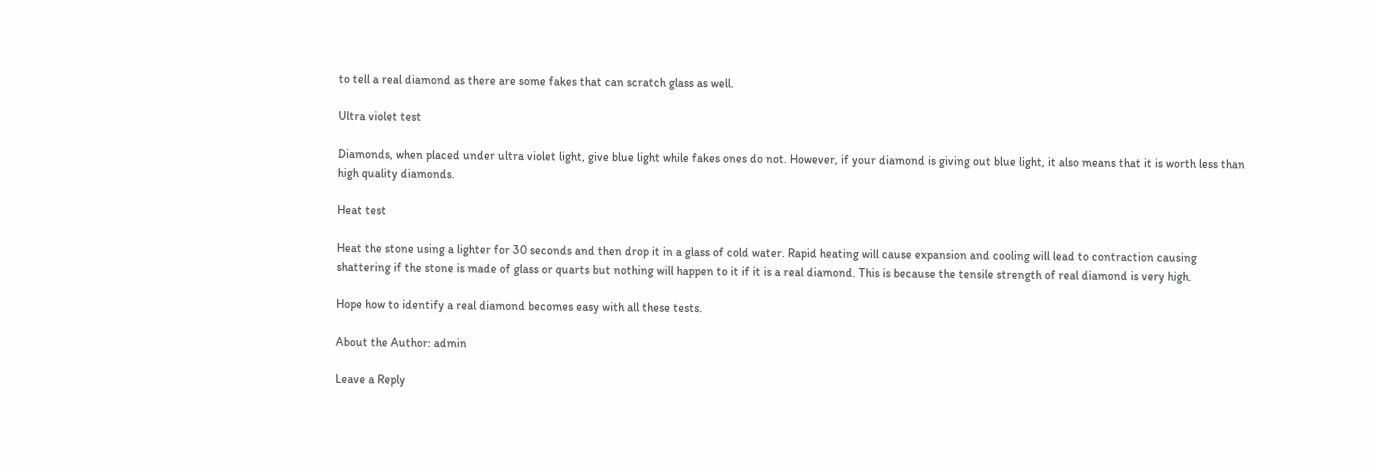to tell a real diamond as there are some fakes that can scratch glass as well.

Ultra violet test

Diamonds, when placed under ultra violet light, give blue light while fakes ones do not. However, if your diamond is giving out blue light, it also means that it is worth less than high quality diamonds.

Heat test

Heat the stone using a lighter for 30 seconds and then drop it in a glass of cold water. Rapid heating will cause expansion and cooling will lead to contraction causing shattering if the stone is made of glass or quarts but nothing will happen to it if it is a real diamond. This is because the tensile strength of real diamond is very high.

Hope how to identify a real diamond becomes easy with all these tests.

About the Author: admin

Leave a Reply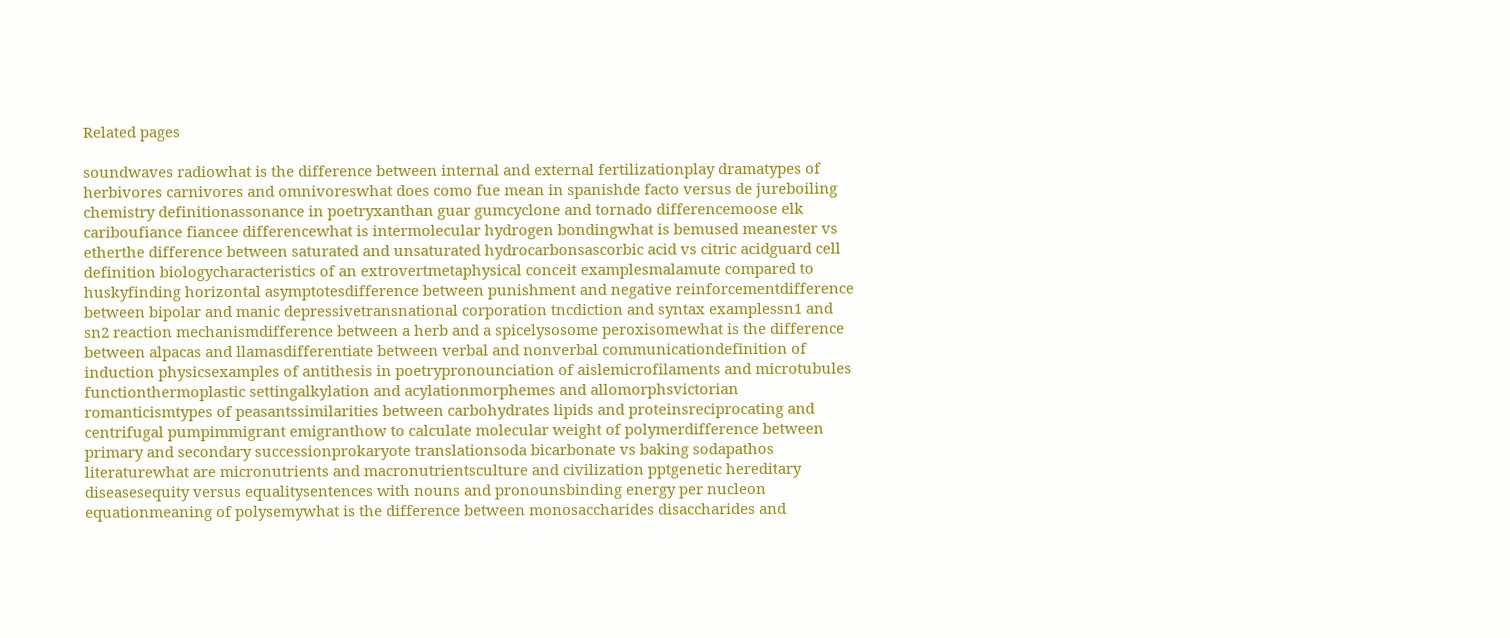Related pages

soundwaves radiowhat is the difference between internal and external fertilizationplay dramatypes of herbivores carnivores and omnivoreswhat does como fue mean in spanishde facto versus de jureboiling chemistry definitionassonance in poetryxanthan guar gumcyclone and tornado differencemoose elk cariboufiance fiancee differencewhat is intermolecular hydrogen bondingwhat is bemused meanester vs etherthe difference between saturated and unsaturated hydrocarbonsascorbic acid vs citric acidguard cell definition biologycharacteristics of an extrovertmetaphysical conceit examplesmalamute compared to huskyfinding horizontal asymptotesdifference between punishment and negative reinforcementdifference between bipolar and manic depressivetransnational corporation tncdiction and syntax examplessn1 and sn2 reaction mechanismdifference between a herb and a spicelysosome peroxisomewhat is the difference between alpacas and llamasdifferentiate between verbal and nonverbal communicationdefinition of induction physicsexamples of antithesis in poetrypronounciation of aislemicrofilaments and microtubules functionthermoplastic settingalkylation and acylationmorphemes and allomorphsvictorian romanticismtypes of peasantssimilarities between carbohydrates lipids and proteinsreciprocating and centrifugal pumpimmigrant emigranthow to calculate molecular weight of polymerdifference between primary and secondary successionprokaryote translationsoda bicarbonate vs baking sodapathos literaturewhat are micronutrients and macronutrientsculture and civilization pptgenetic hereditary diseasesequity versus equalitysentences with nouns and pronounsbinding energy per nucleon equationmeaning of polysemywhat is the difference between monosaccharides disaccharides and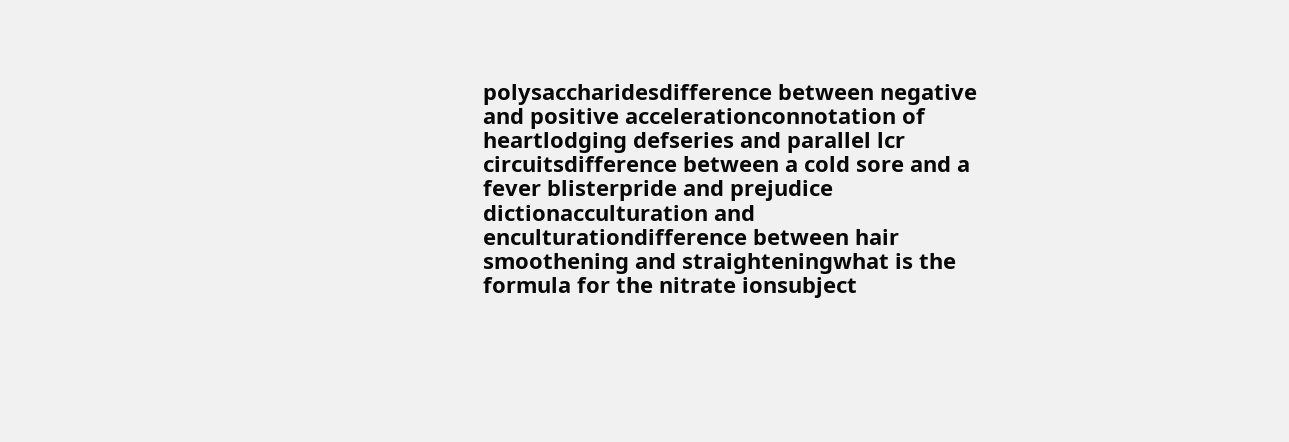polysaccharidesdifference between negative and positive accelerationconnotation of heartlodging defseries and parallel lcr circuitsdifference between a cold sore and a fever blisterpride and prejudice dictionacculturation and enculturationdifference between hair smoothening and straighteningwhat is the formula for the nitrate ionsubject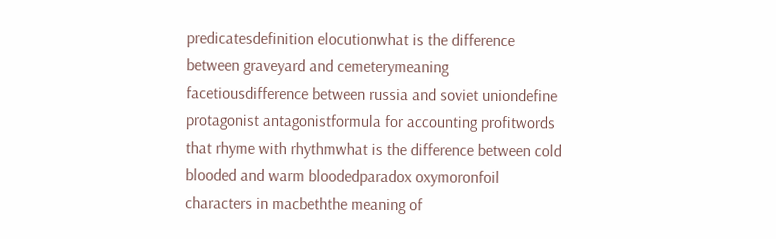predicatesdefinition elocutionwhat is the difference between graveyard and cemeterymeaning facetiousdifference between russia and soviet uniondefine protagonist antagonistformula for accounting profitwords that rhyme with rhythmwhat is the difference between cold blooded and warm bloodedparadox oxymoronfoil characters in macbeththe meaning of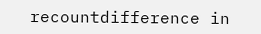recountdifference in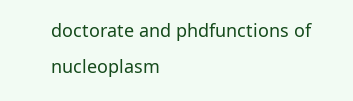doctorate and phdfunctions of nucleoplasm